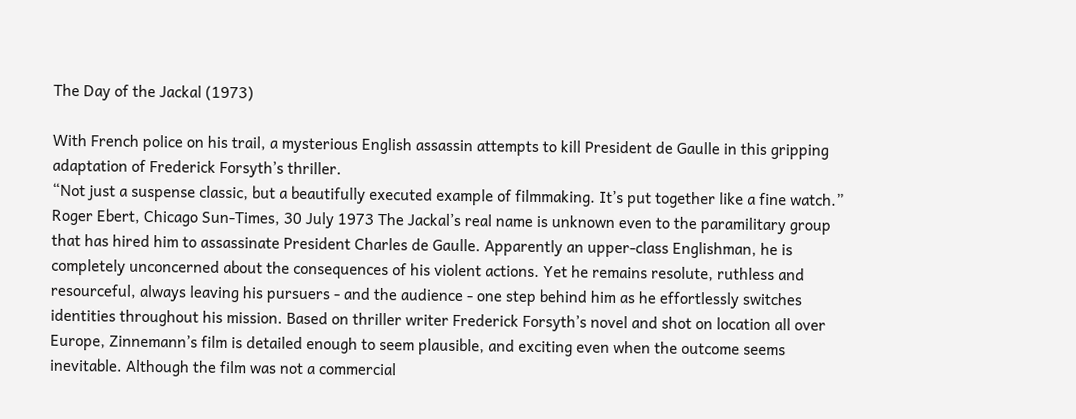The Day of the Jackal (1973)

With French police on his trail, a mysterious English assassin attempts to kill President de Gaulle in this gripping adaptation of Frederick Forsyth’s thriller.
“Not just a suspense classic, but a beautifully executed example of filmmaking. It’s put together like a fine watch.” Roger Ebert, Chicago Sun-Times, 30 July 1973 The Jackal’s real name is unknown even to the paramilitary group that has hired him to assassinate President Charles de Gaulle. Apparently an upper-class Englishman, he is completely unconcerned about the consequences of his violent actions. Yet he remains resolute, ruthless and resourceful, always leaving his pursuers - and the audience - one step behind him as he effortlessly switches identities throughout his mission. Based on thriller writer Frederick Forsyth’s novel and shot on location all over Europe, Zinnemann’s film is detailed enough to seem plausible, and exciting even when the outcome seems inevitable. Although the film was not a commercial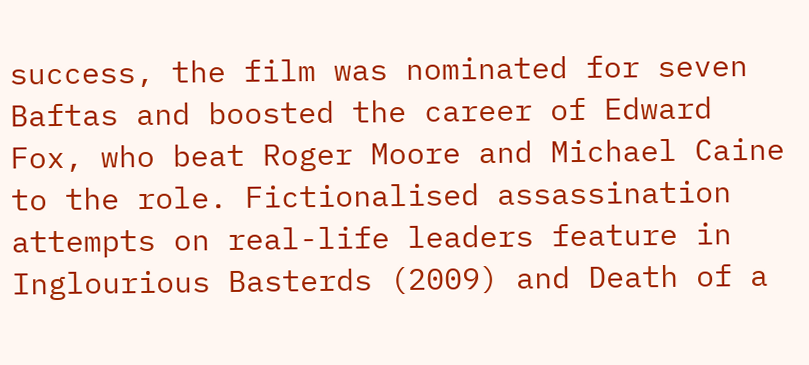success, the film was nominated for seven Baftas and boosted the career of Edward Fox, who beat Roger Moore and Michael Caine to the role. Fictionalised assassination attempts on real-life leaders feature in Inglourious Basterds (2009) and Death of a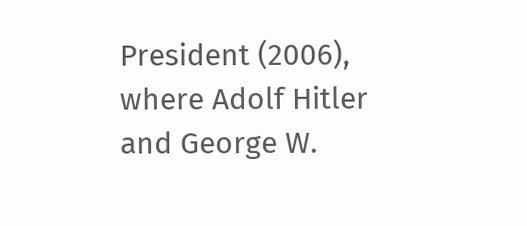President (2006), where Adolf Hitler and George W.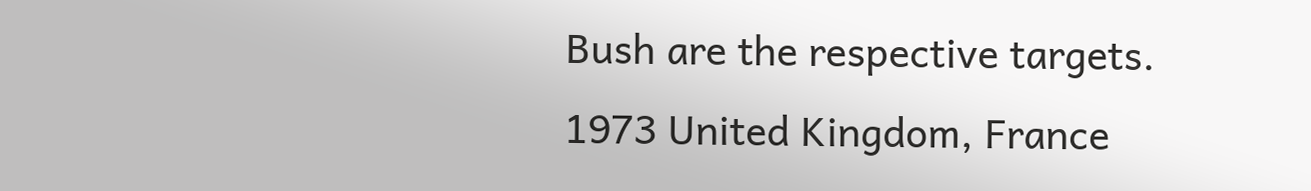Bush are the respective targets.
1973 United Kingdom, France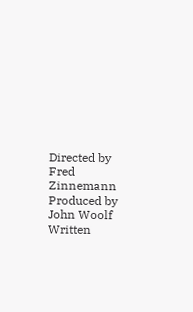Directed by
Fred Zinnemann
Produced by
John Woolf
Written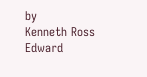by
Kenneth Ross
Edward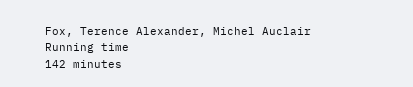Fox, Terence Alexander, Michel Auclair
Running time
142 minutes